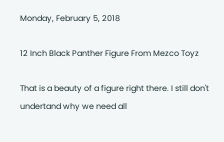Monday, February 5, 2018

12 Inch Black Panther Figure From Mezco Toyz

That is a beauty of a figure right there. I still don't undertand why we need all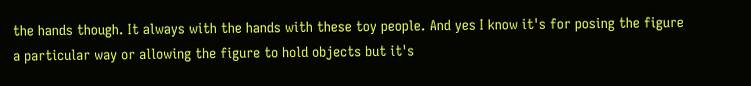the hands though. It always with the hands with these toy people. And yes I know it's for posing the figure a particular way or allowing the figure to hold objects but it's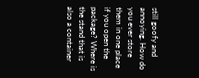still goofy and annoying. How do you ever store them in one place if you open the package? Where is the stand that is also a container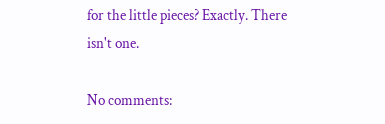for the little pieces? Exactly. There isn't one.

No comments: